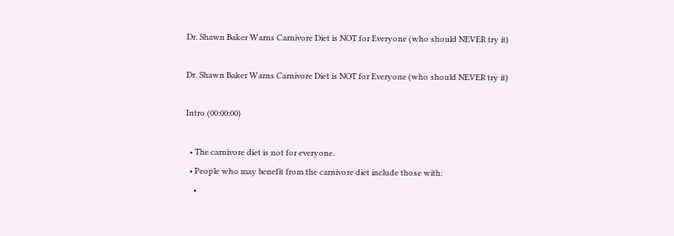Dr. Shawn Baker Warns Carnivore Diet is NOT for Everyone (who should NEVER try it)

Dr. Shawn Baker Warns Carnivore Diet is NOT for Everyone (who should NEVER try it)

Intro (00:00:00)

  • The carnivore diet is not for everyone.
  • People who may benefit from the carnivore diet include those with:
    •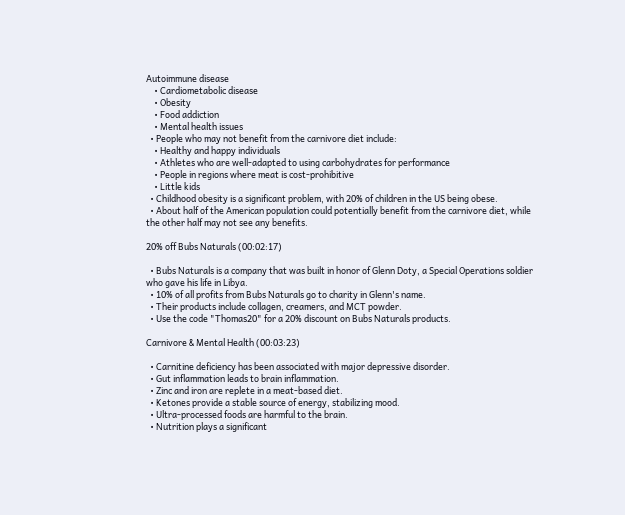Autoimmune disease
    • Cardiometabolic disease
    • Obesity
    • Food addiction
    • Mental health issues
  • People who may not benefit from the carnivore diet include:
    • Healthy and happy individuals
    • Athletes who are well-adapted to using carbohydrates for performance
    • People in regions where meat is cost-prohibitive
    • Little kids
  • Childhood obesity is a significant problem, with 20% of children in the US being obese.
  • About half of the American population could potentially benefit from the carnivore diet, while the other half may not see any benefits.

20% off Bubs Naturals (00:02:17)

  • Bubs Naturals is a company that was built in honor of Glenn Doty, a Special Operations soldier who gave his life in Libya.
  • 10% of all profits from Bubs Naturals go to charity in Glenn's name.
  • Their products include collagen, creamers, and MCT powder.
  • Use the code "Thomas20" for a 20% discount on Bubs Naturals products.

Carnivore & Mental Health (00:03:23)

  • Carnitine deficiency has been associated with major depressive disorder.
  • Gut inflammation leads to brain inflammation.
  • Zinc and iron are replete in a meat-based diet.
  • Ketones provide a stable source of energy, stabilizing mood.
  • Ultra-processed foods are harmful to the brain.
  • Nutrition plays a significant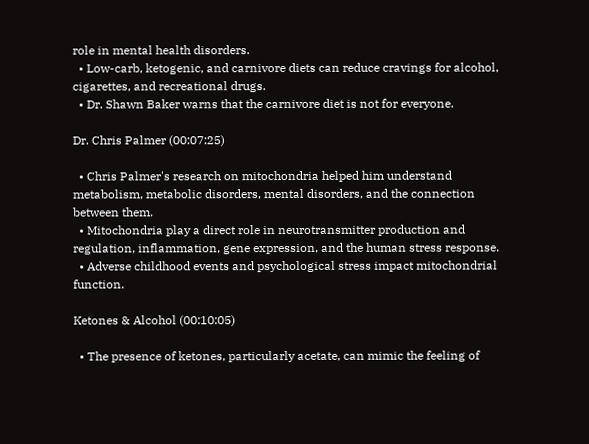role in mental health disorders.
  • Low-carb, ketogenic, and carnivore diets can reduce cravings for alcohol, cigarettes, and recreational drugs.
  • Dr. Shawn Baker warns that the carnivore diet is not for everyone.

Dr. Chris Palmer (00:07:25)

  • Chris Palmer's research on mitochondria helped him understand metabolism, metabolic disorders, mental disorders, and the connection between them.
  • Mitochondria play a direct role in neurotransmitter production and regulation, inflammation, gene expression, and the human stress response.
  • Adverse childhood events and psychological stress impact mitochondrial function.

Ketones & Alcohol (00:10:05)

  • The presence of ketones, particularly acetate, can mimic the feeling of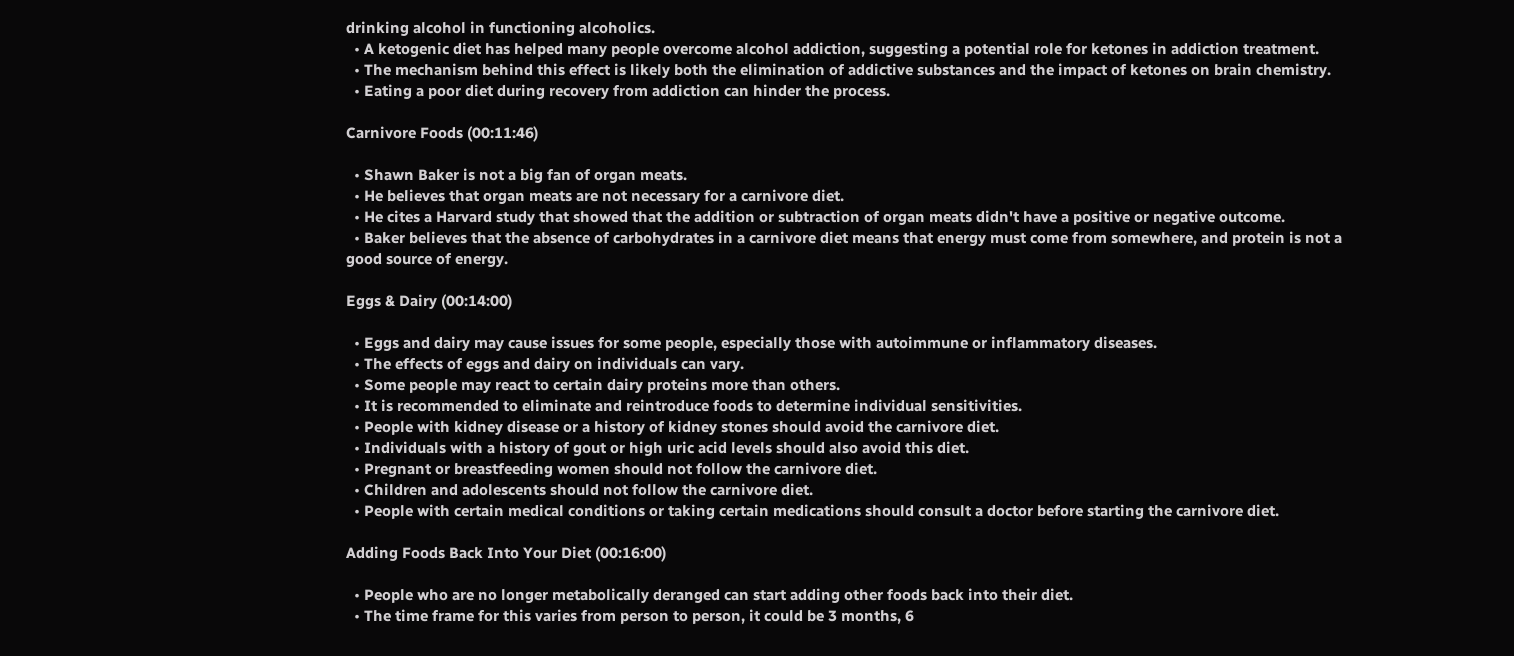drinking alcohol in functioning alcoholics.
  • A ketogenic diet has helped many people overcome alcohol addiction, suggesting a potential role for ketones in addiction treatment.
  • The mechanism behind this effect is likely both the elimination of addictive substances and the impact of ketones on brain chemistry.
  • Eating a poor diet during recovery from addiction can hinder the process.

Carnivore Foods (00:11:46)

  • Shawn Baker is not a big fan of organ meats.
  • He believes that organ meats are not necessary for a carnivore diet.
  • He cites a Harvard study that showed that the addition or subtraction of organ meats didn't have a positive or negative outcome.
  • Baker believes that the absence of carbohydrates in a carnivore diet means that energy must come from somewhere, and protein is not a good source of energy.

Eggs & Dairy (00:14:00)

  • Eggs and dairy may cause issues for some people, especially those with autoimmune or inflammatory diseases.
  • The effects of eggs and dairy on individuals can vary.
  • Some people may react to certain dairy proteins more than others.
  • It is recommended to eliminate and reintroduce foods to determine individual sensitivities.
  • People with kidney disease or a history of kidney stones should avoid the carnivore diet.
  • Individuals with a history of gout or high uric acid levels should also avoid this diet.
  • Pregnant or breastfeeding women should not follow the carnivore diet.
  • Children and adolescents should not follow the carnivore diet.
  • People with certain medical conditions or taking certain medications should consult a doctor before starting the carnivore diet.

Adding Foods Back Into Your Diet (00:16:00)

  • People who are no longer metabolically deranged can start adding other foods back into their diet.
  • The time frame for this varies from person to person, it could be 3 months, 6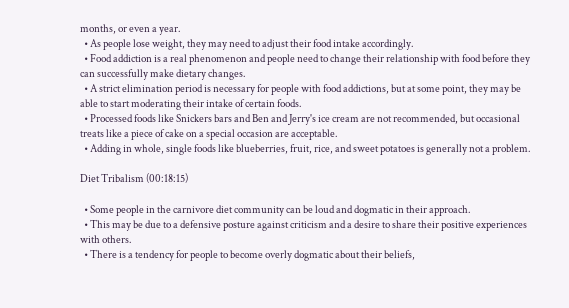months, or even a year.
  • As people lose weight, they may need to adjust their food intake accordingly.
  • Food addiction is a real phenomenon and people need to change their relationship with food before they can successfully make dietary changes.
  • A strict elimination period is necessary for people with food addictions, but at some point, they may be able to start moderating their intake of certain foods.
  • Processed foods like Snickers bars and Ben and Jerry's ice cream are not recommended, but occasional treats like a piece of cake on a special occasion are acceptable.
  • Adding in whole, single foods like blueberries, fruit, rice, and sweet potatoes is generally not a problem.

Diet Tribalism (00:18:15)

  • Some people in the carnivore diet community can be loud and dogmatic in their approach.
  • This may be due to a defensive posture against criticism and a desire to share their positive experiences with others.
  • There is a tendency for people to become overly dogmatic about their beliefs,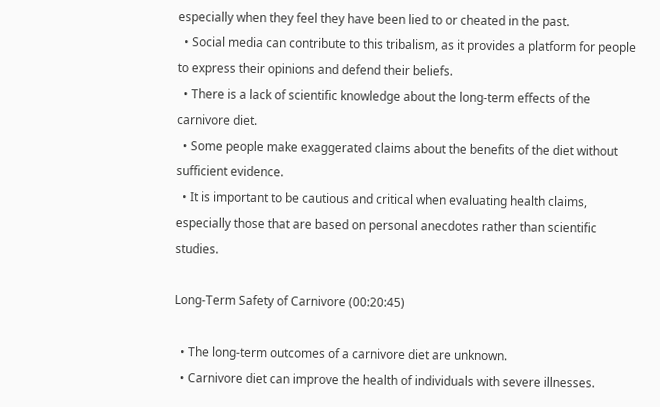especially when they feel they have been lied to or cheated in the past.
  • Social media can contribute to this tribalism, as it provides a platform for people to express their opinions and defend their beliefs.
  • There is a lack of scientific knowledge about the long-term effects of the carnivore diet.
  • Some people make exaggerated claims about the benefits of the diet without sufficient evidence.
  • It is important to be cautious and critical when evaluating health claims, especially those that are based on personal anecdotes rather than scientific studies.

Long-Term Safety of Carnivore (00:20:45)

  • The long-term outcomes of a carnivore diet are unknown.
  • Carnivore diet can improve the health of individuals with severe illnesses.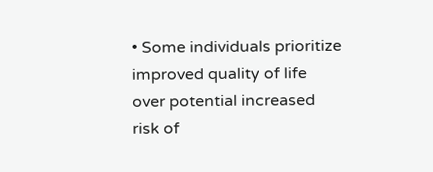• Some individuals prioritize improved quality of life over potential increased risk of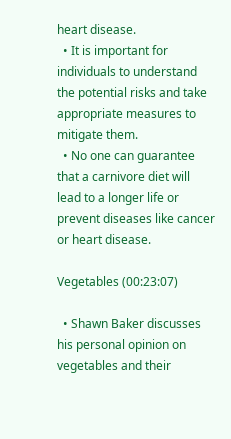heart disease.
  • It is important for individuals to understand the potential risks and take appropriate measures to mitigate them.
  • No one can guarantee that a carnivore diet will lead to a longer life or prevent diseases like cancer or heart disease.

Vegetables (00:23:07)

  • Shawn Baker discusses his personal opinion on vegetables and their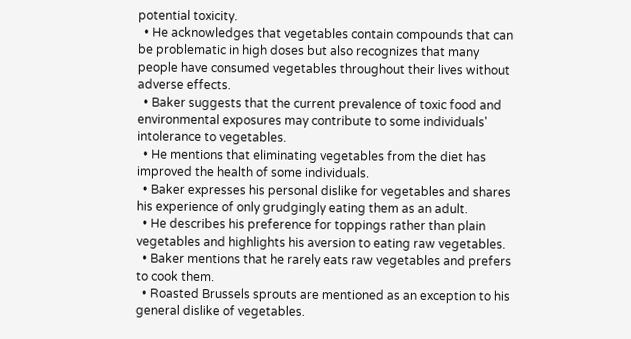potential toxicity.
  • He acknowledges that vegetables contain compounds that can be problematic in high doses but also recognizes that many people have consumed vegetables throughout their lives without adverse effects.
  • Baker suggests that the current prevalence of toxic food and environmental exposures may contribute to some individuals' intolerance to vegetables.
  • He mentions that eliminating vegetables from the diet has improved the health of some individuals.
  • Baker expresses his personal dislike for vegetables and shares his experience of only grudgingly eating them as an adult.
  • He describes his preference for toppings rather than plain vegetables and highlights his aversion to eating raw vegetables.
  • Baker mentions that he rarely eats raw vegetables and prefers to cook them.
  • Roasted Brussels sprouts are mentioned as an exception to his general dislike of vegetables.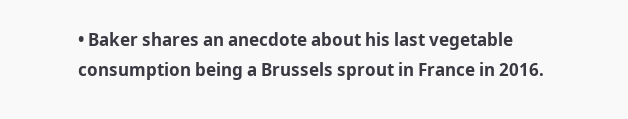• Baker shares an anecdote about his last vegetable consumption being a Brussels sprout in France in 2016.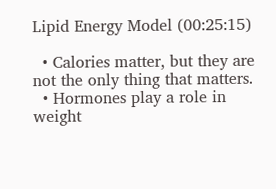Lipid Energy Model (00:25:15)

  • Calories matter, but they are not the only thing that matters.
  • Hormones play a role in weight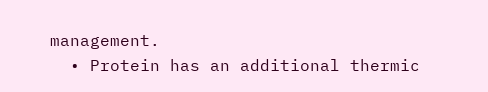management.
  • Protein has an additional thermic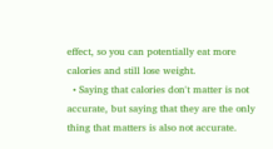effect, so you can potentially eat more calories and still lose weight.
  • Saying that calories don't matter is not accurate, but saying that they are the only thing that matters is also not accurate.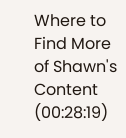Where to Find More of Shawn's Content (00:28:19)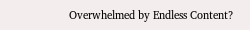Overwhelmed by Endless Content?